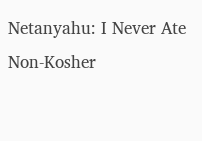Netanyahu: I Never Ate Non-Kosher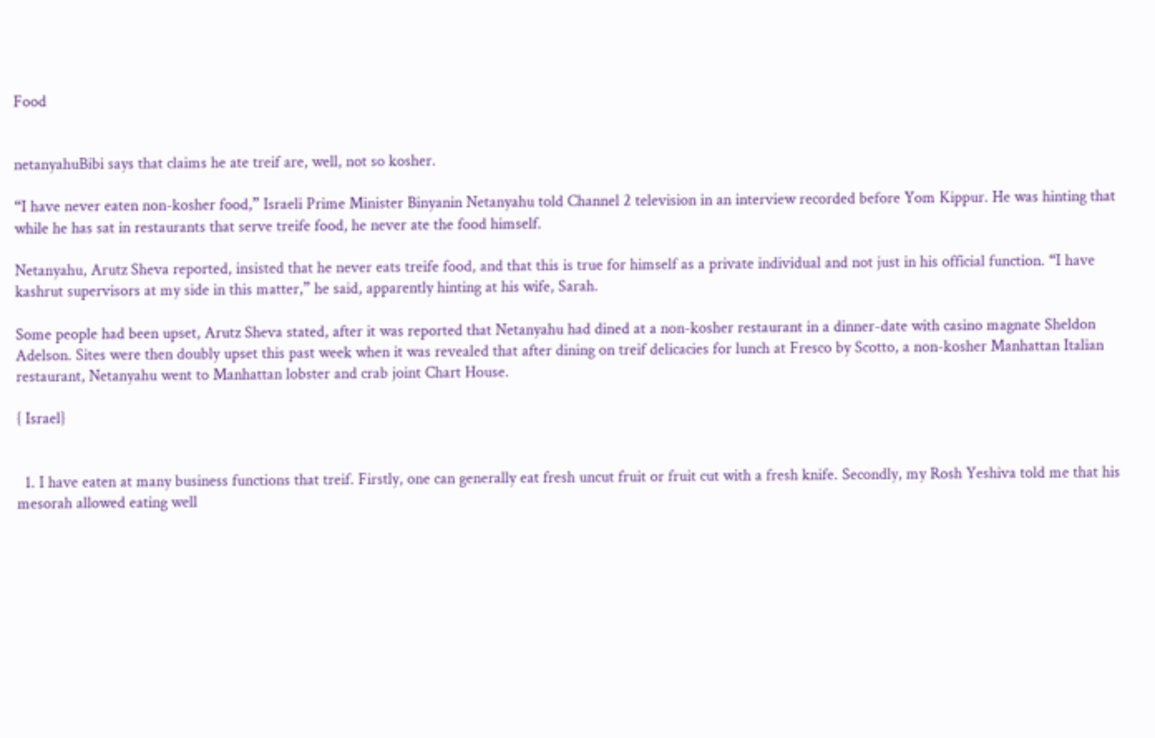Food


netanyahuBibi says that claims he ate treif are, well, not so kosher.

“I have never eaten non-kosher food,” Israeli Prime Minister Binyanin Netanyahu told Channel 2 television in an interview recorded before Yom Kippur. He was hinting that while he has sat in restaurants that serve treife food, he never ate the food himself.

Netanyahu, Arutz Sheva reported, insisted that he never eats treife food, and that this is true for himself as a private individual and not just in his official function. “I have kashrut supervisors at my side in this matter,” he said, apparently hinting at his wife, Sarah.

Some people had been upset, Arutz Sheva stated, after it was reported that Netanyahu had dined at a non-kosher restaurant in a dinner-date with casino magnate Sheldon Adelson. Sites were then doubly upset this past week when it was revealed that after dining on treif delicacies for lunch at Fresco by Scotto, a non-kosher Manhattan Italian restaurant, Netanyahu went to Manhattan lobster and crab joint Chart House.

{ Israel}


  1. I have eaten at many business functions that treif. Firstly, one can generally eat fresh uncut fruit or fruit cut with a fresh knife. Secondly, my Rosh Yeshiva told me that his mesorah allowed eating well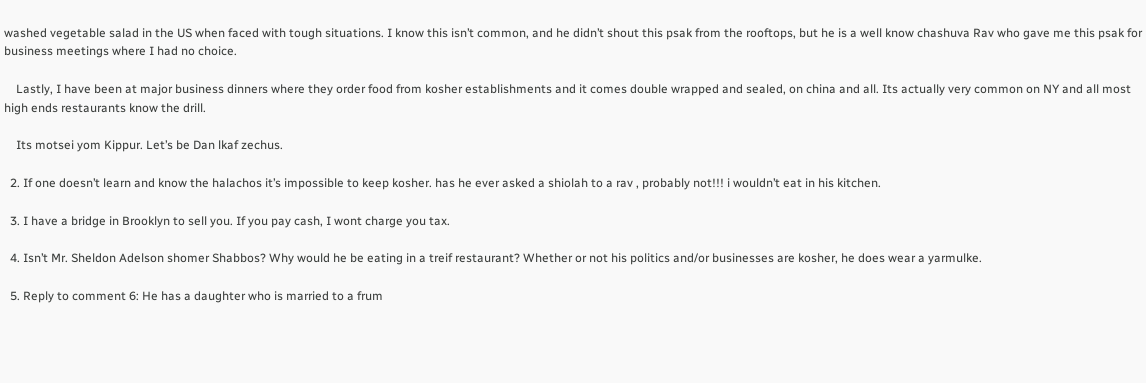washed vegetable salad in the US when faced with tough situations. I know this isn’t common, and he didn’t shout this psak from the rooftops, but he is a well know chashuva Rav who gave me this psak for business meetings where I had no choice.

    Lastly, I have been at major business dinners where they order food from kosher establishments and it comes double wrapped and sealed, on china and all. Its actually very common on NY and all most high ends restaurants know the drill.

    Its motsei yom Kippur. Let’s be Dan lkaf zechus.

  2. If one doesn’t learn and know the halachos it’s impossible to keep kosher. has he ever asked a shiolah to a rav , probably not!!! i wouldn’t eat in his kitchen.

  3. I have a bridge in Brooklyn to sell you. If you pay cash, I wont charge you tax.

  4. Isn’t Mr. Sheldon Adelson shomer Shabbos? Why would he be eating in a treif restaurant? Whether or not his politics and/or businesses are kosher, he does wear a yarmulke.

  5. Reply to comment 6: He has a daughter who is married to a frum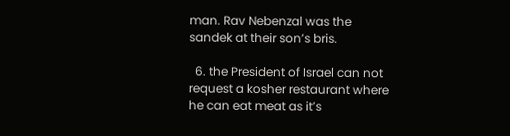man. Rav Nebenzal was the sandek at their son’s bris.

  6. the President of Israel can not request a kosher restaurant where he can eat meat as it’s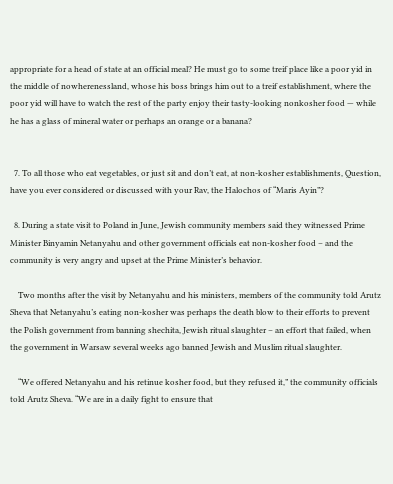appropriate for a head of state at an official meal? He must go to some treif place like a poor yid in the middle of nowherenessland, whose his boss brings him out to a treif establishment, where the poor yid will have to watch the rest of the party enjoy their tasty-looking nonkosher food — while he has a glass of mineral water or perhaps an orange or a banana?


  7. To all those who eat vegetables, or just sit and don’t eat, at non-kosher establishments, Question, have you ever considered or discussed with your Rav, the Halochos of “Maris Ayin”?

  8. During a state visit to Poland in June, Jewish community members said they witnessed Prime Minister Binyamin Netanyahu and other government officials eat non-kosher food – and the community is very angry and upset at the Prime Minister’s behavior.

    Two months after the visit by Netanyahu and his ministers, members of the community told Arutz Sheva that Netanyahu’s eating non-kosher was perhaps the death blow to their efforts to prevent the Polish government from banning shechita, Jewish ritual slaughter – an effort that failed, when the government in Warsaw several weeks ago banned Jewish and Muslim ritual slaughter.

    “We offered Netanyahu and his retinue kosher food, but they refused it,” the community officials told Arutz Sheva. “We are in a daily fight to ensure that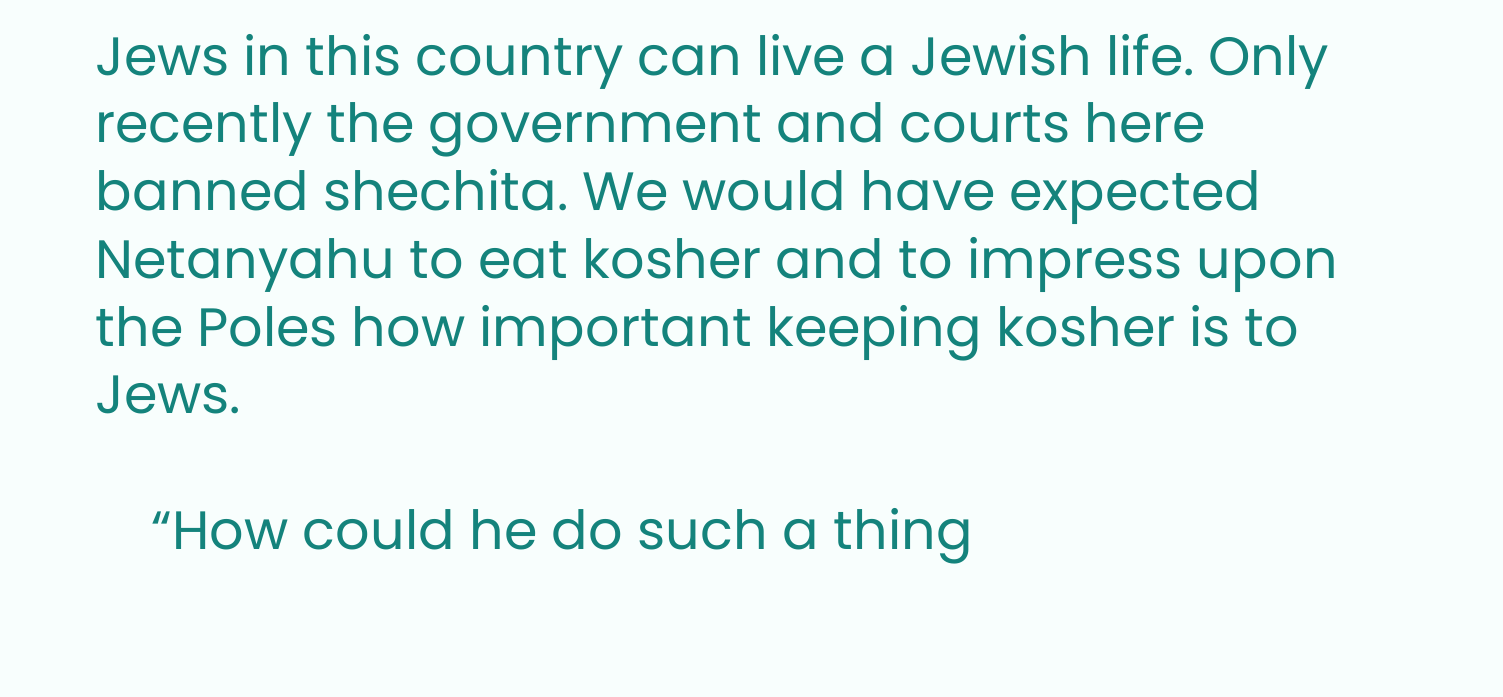Jews in this country can live a Jewish life. Only recently the government and courts here banned shechita. We would have expected Netanyahu to eat kosher and to impress upon the Poles how important keeping kosher is to Jews.

    “How could he do such a thing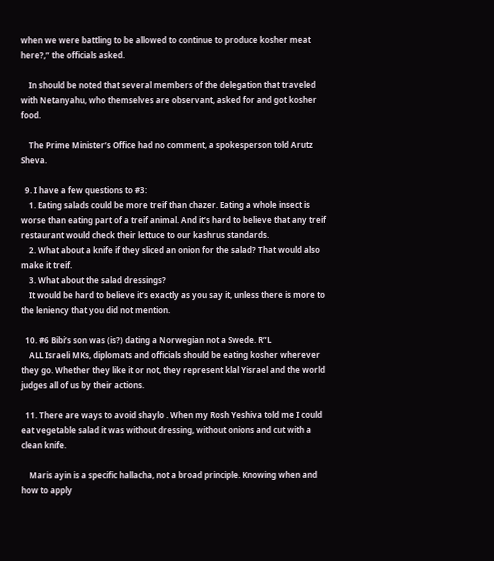when we were battling to be allowed to continue to produce kosher meat here?,” the officials asked.

    In should be noted that several members of the delegation that traveled with Netanyahu, who themselves are observant, asked for and got kosher food.

    The Prime Minister’s Office had no comment, a spokesperson told Arutz Sheva.

  9. I have a few questions to #3:
    1. Eating salads could be more treif than chazer. Eating a whole insect is worse than eating part of a treif animal. And it’s hard to believe that any treif restaurant would check their lettuce to our kashrus standards.
    2. What about a knife if they sliced an onion for the salad? That would also make it treif.
    3. What about the salad dressings?
    It would be hard to believe it’s exactly as you say it, unless there is more to the leniency that you did not mention.

  10. #6 Bibi’s son was (is?) dating a Norwegian not a Swede. R”L
    ALL Israeli MKs, diplomats and officials should be eating kosher wherever they go. Whether they like it or not, they represent klal Yisrael and the world judges all of us by their actions.

  11. There are ways to avoid shaylo . When my Rosh Yeshiva told me I could eat vegetable salad it was without dressing, without onions and cut with a clean knife.

    Maris ayin is a specific hallacha, not a broad principle. Knowing when and how to apply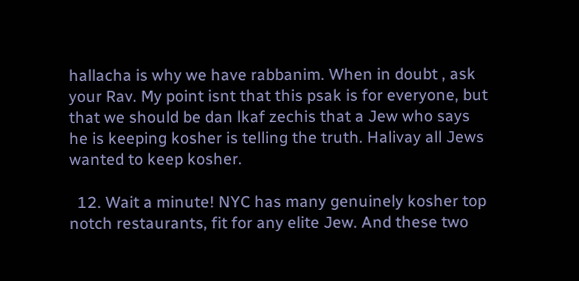hallacha is why we have rabbanim. When in doubt , ask your Rav. My point isnt that this psak is for everyone, but that we should be dan lkaf zechis that a Jew who says he is keeping kosher is telling the truth. Halivay all Jews wanted to keep kosher.

  12. Wait a minute! NYC has many genuinely kosher top notch restaurants, fit for any elite Jew. And these two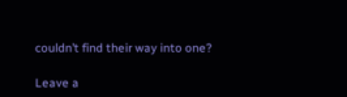couldn’t find their way into one?

Leave a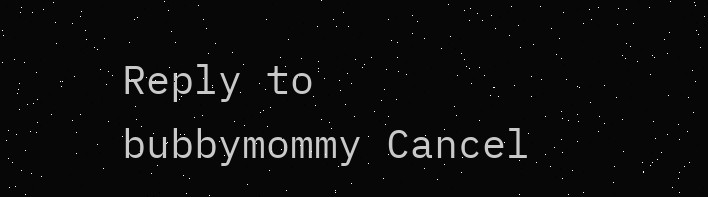Reply to bubbymommy Cancel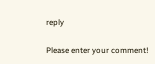reply

Please enter your comment!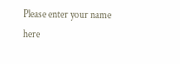Please enter your name here